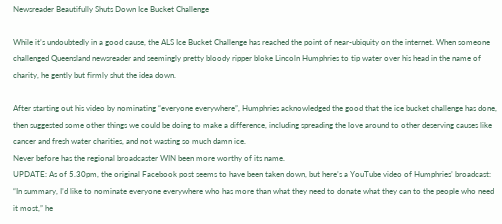Newsreader Beautifully Shuts Down Ice Bucket Challenge

While it’s undoubtedly in a good cause, the ALS Ice Bucket Challenge has reached the point of near-ubiquity on the internet. When someone challenged Queensland newsreader and seemingly pretty bloody ripper bloke Lincoln Humphries to tip water over his head in the name of charity, he gently but firmly shut the idea down.

After starting out his video by nominating “everyone everywhere”, Humphries acknowledged the good that the ice bucket challenge has done, then suggested some other things we could be doing to make a difference, including spreading the love around to other deserving causes like cancer and fresh water charities, and not wasting so much damn ice.
Never before has the regional broadcaster WIN been more worthy of its name.
UPDATE: As of 5.30pm, the original Facebook post seems to have been taken down, but here’s a YouTube video of Humphries’ broadcast:
“In summary, I’d like to nominate everyone everywhere who has more than what they need to donate what they can to the people who need it most,” he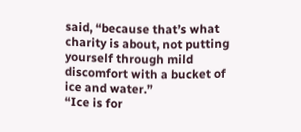said, “because that’s what charity is about, not putting yourself through mild discomfort with a bucket of ice and water.”
“Ice is for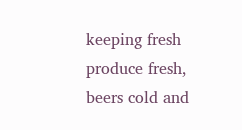keeping fresh produce fresh, beers cold and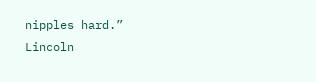nipples hard.”
Lincoln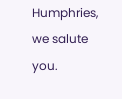Humphries, we salute you.